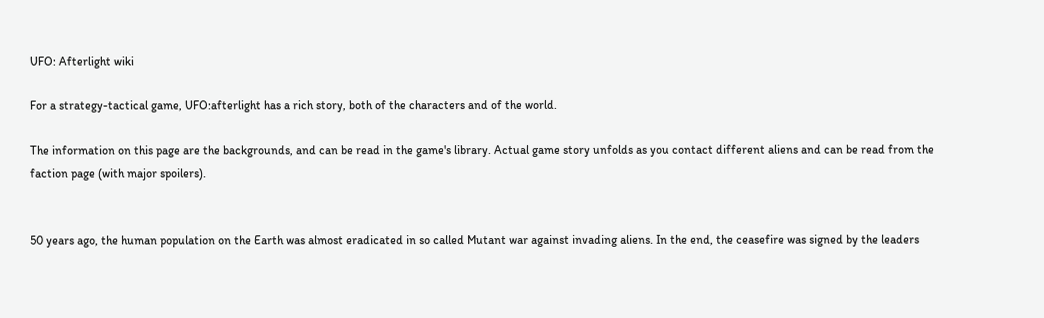UFO: Afterlight wiki

For a strategy-tactical game, UFO:afterlight has a rich story, both of the characters and of the world.

The information on this page are the backgrounds, and can be read in the game's library. Actual game story unfolds as you contact different aliens and can be read from the faction page (with major spoilers).


50 years ago, the human population on the Earth was almost eradicated in so called Mutant war against invading aliens. In the end, the ceasefire was signed by the leaders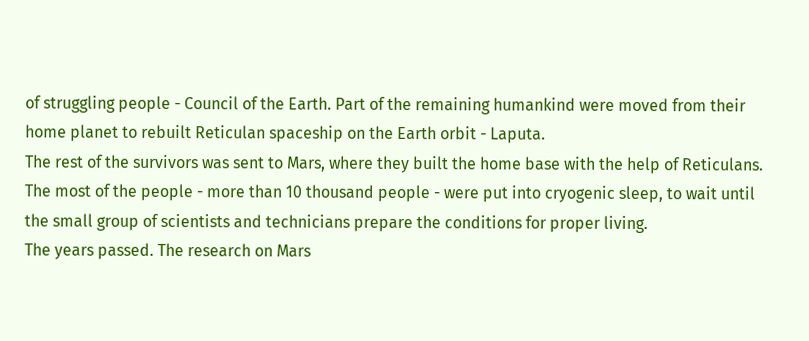of struggling people - Council of the Earth. Part of the remaining humankind were moved from their home planet to rebuilt Reticulan spaceship on the Earth orbit - Laputa.
The rest of the survivors was sent to Mars, where they built the home base with the help of Reticulans. The most of the people - more than 10 thousand people - were put into cryogenic sleep, to wait until the small group of scientists and technicians prepare the conditions for proper living.
The years passed. The research on Mars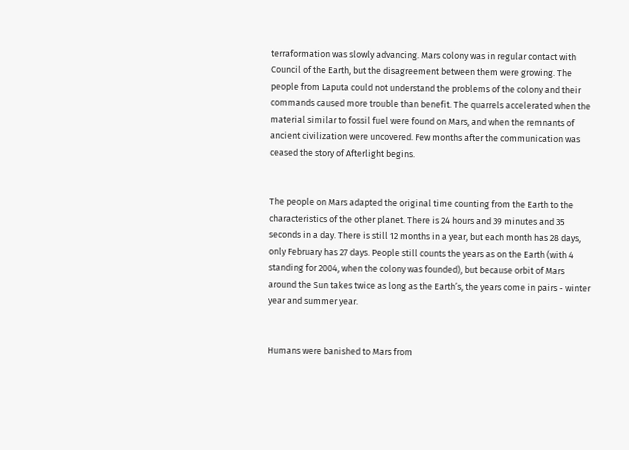terraformation was slowly advancing. Mars colony was in regular contact with Council of the Earth, but the disagreement between them were growing. The people from Laputa could not understand the problems of the colony and their commands caused more trouble than benefit. The quarrels accelerated when the material similar to fossil fuel were found on Mars, and when the remnants of ancient civilization were uncovered. Few months after the communication was ceased the story of Afterlight begins.


The people on Mars adapted the original time counting from the Earth to the characteristics of the other planet. There is 24 hours and 39 minutes and 35 seconds in a day. There is still 12 months in a year, but each month has 28 days, only February has 27 days. People still counts the years as on the Earth (with 4 standing for 2004, when the colony was founded), but because orbit of Mars around the Sun takes twice as long as the Earth’s, the years come in pairs - winter year and summer year.


Humans were banished to Mars from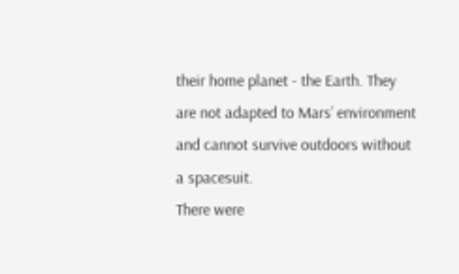their home planet - the Earth. They are not adapted to Mars’ environment and cannot survive outdoors without a spacesuit.
There were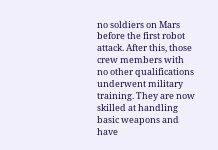no soldiers on Mars before the first robot attack. After this, those crew members with no other qualifications underwent military training. They are now skilled at handling basic weapons and have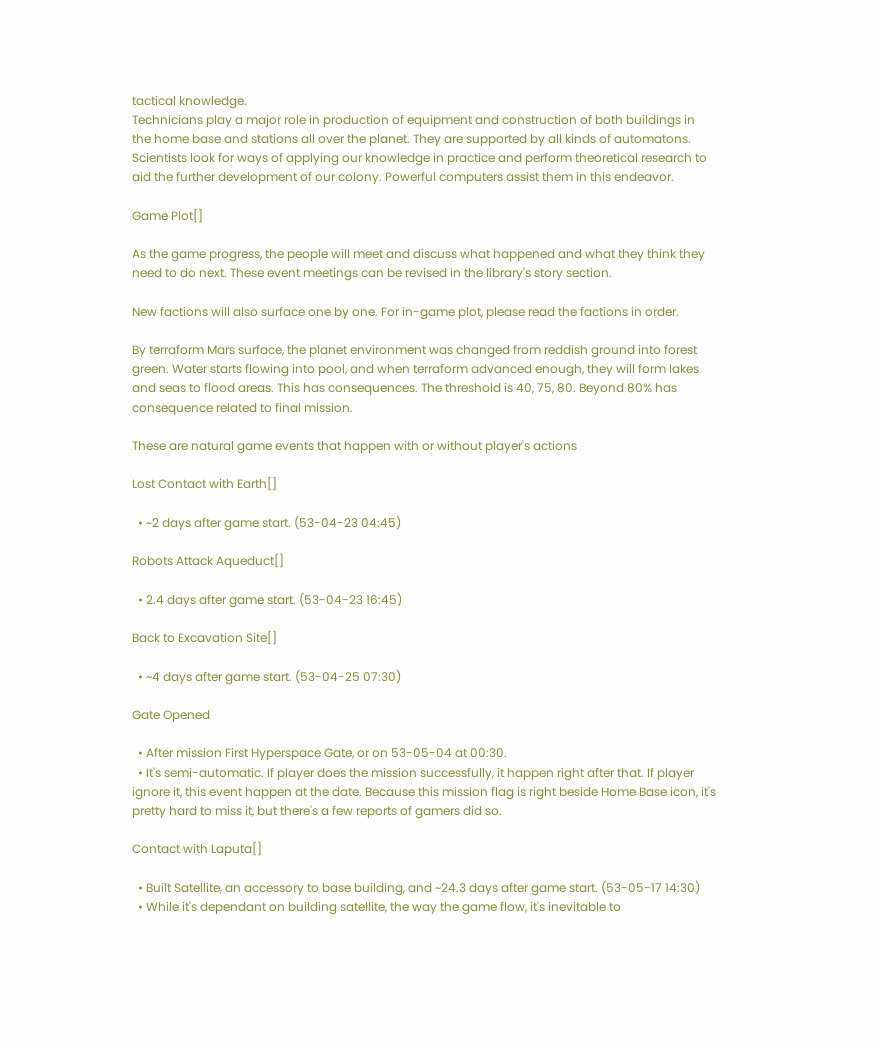tactical knowledge.
Technicians play a major role in production of equipment and construction of both buildings in the home base and stations all over the planet. They are supported by all kinds of automatons.
Scientists look for ways of applying our knowledge in practice and perform theoretical research to aid the further development of our colony. Powerful computers assist them in this endeavor.

Game Plot[]

As the game progress, the people will meet and discuss what happened and what they think they need to do next. These event meetings can be revised in the library's story section.

New factions will also surface one by one. For in-game plot, please read the factions in order.

By terraform Mars surface, the planet environment was changed from reddish ground into forest green. Water starts flowing into pool, and when terraform advanced enough, they will form lakes and seas to flood areas. This has consequences. The threshold is 40, 75, 80. Beyond 80% has consequence related to final mission.

These are natural game events that happen with or without player's actions

Lost Contact with Earth[]

  • ~2 days after game start. (53-04-23 04:45)

Robots Attack Aqueduct[]

  • 2.4 days after game start. (53-04-23 16:45)

Back to Excavation Site[]

  • ~4 days after game start. (53-04-25 07:30)

Gate Opened

  • After mission First Hyperspace Gate, or on 53-05-04 at 00:30.
  • It's semi-automatic. If player does the mission successfully, it happen right after that. If player ignore it, this event happen at the date. Because this mission flag is right beside Home Base icon, it's pretty hard to miss it, but there's a few reports of gamers did so.

Contact with Laputa[]

  • Built Satellite, an accessory to base building, and ~24.3 days after game start. (53-05-17 14:30)
  • While it's dependant on building satellite, the way the game flow, it's inevitable to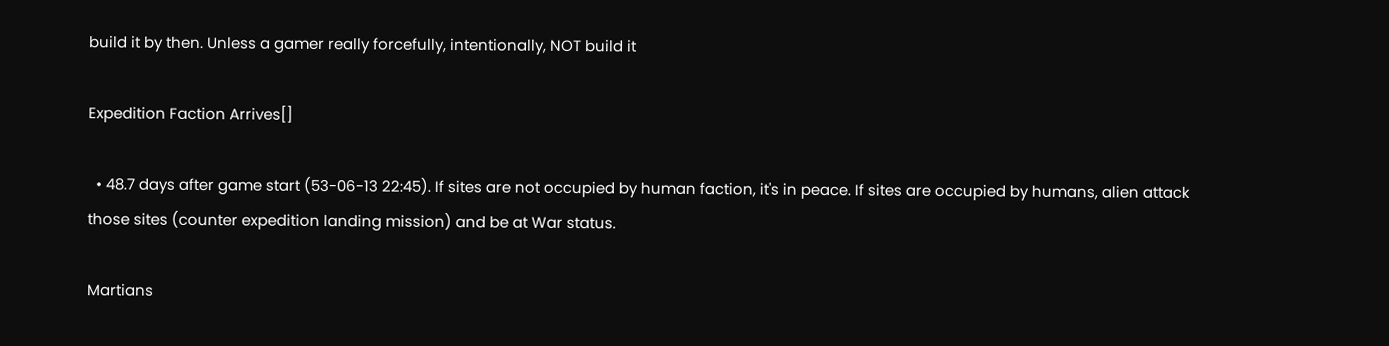build it by then. Unless a gamer really forcefully, intentionally, NOT build it

Expedition Faction Arrives[]

  • 48.7 days after game start (53-06-13 22:45). If sites are not occupied by human faction, it's in peace. If sites are occupied by humans, alien attack those sites (counter expedition landing mission) and be at War status.

Martians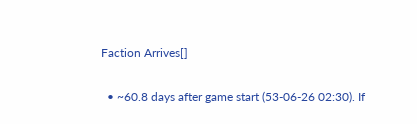Faction Arrives[]

  • ~60.8 days after game start (53-06-26 02:30). If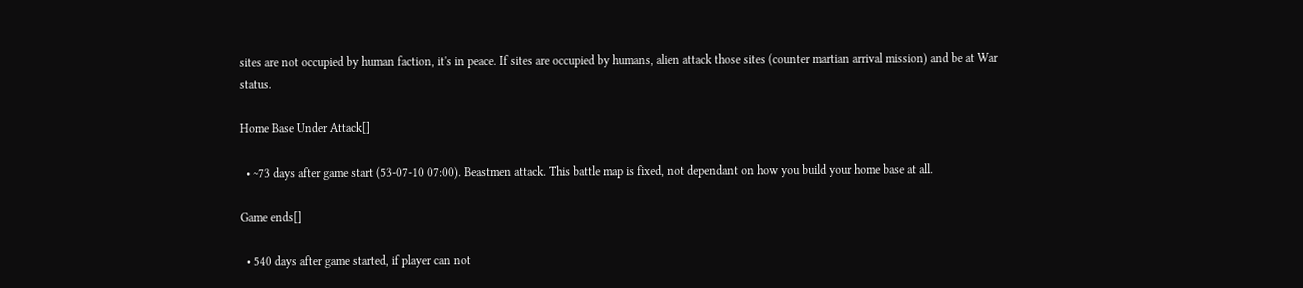sites are not occupied by human faction, it's in peace. If sites are occupied by humans, alien attack those sites (counter martian arrival mission) and be at War status.

Home Base Under Attack[]

  • ~73 days after game start (53-07-10 07:00). Beastmen attack. This battle map is fixed, not dependant on how you build your home base at all.

Game ends[]

  • 540 days after game started, if player can not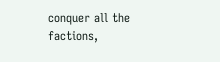conquer all the factions,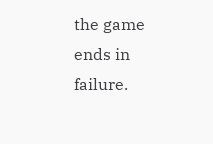the game ends in failure.